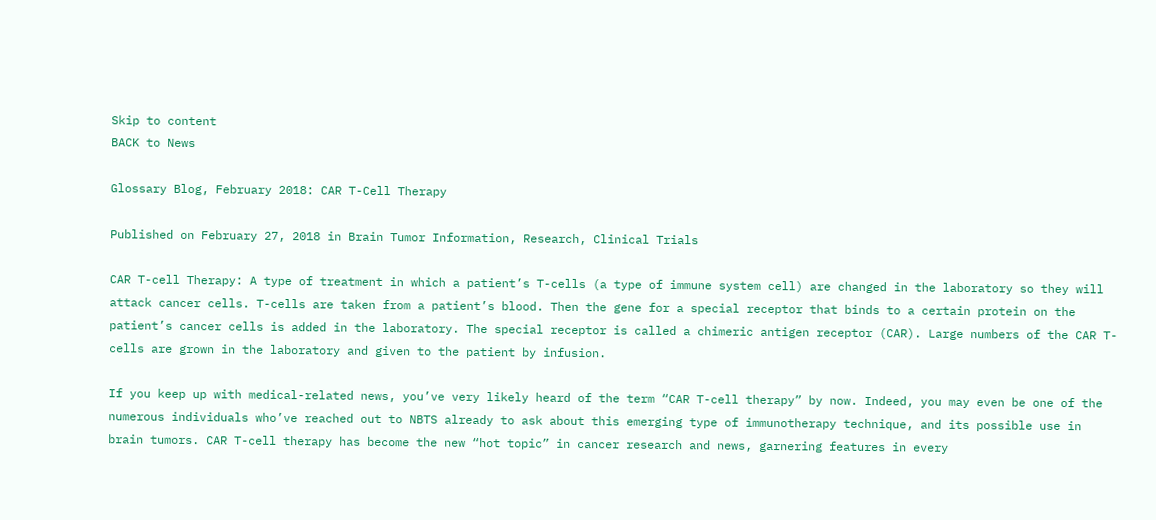Skip to content
BACK to News

Glossary Blog, February 2018: CAR T-Cell Therapy

Published on February 27, 2018 in Brain Tumor Information, Research, Clinical Trials

CAR T-cell Therapy: A type of treatment in which a patient’s T-cells (a type of immune system cell) are changed in the laboratory so they will attack cancer cells. T-cells are taken from a patient’s blood. Then the gene for a special receptor that binds to a certain protein on the patient’s cancer cells is added in the laboratory. The special receptor is called a chimeric antigen receptor (CAR). Large numbers of the CAR T-cells are grown in the laboratory and given to the patient by infusion.

If you keep up with medical-related news, you’ve very likely heard of the term “CAR T-cell therapy” by now. Indeed, you may even be one of the numerous individuals who’ve reached out to NBTS already to ask about this emerging type of immunotherapy technique, and its possible use in brain tumors. CAR T-cell therapy has become the new “hot topic” in cancer research and news, garnering features in every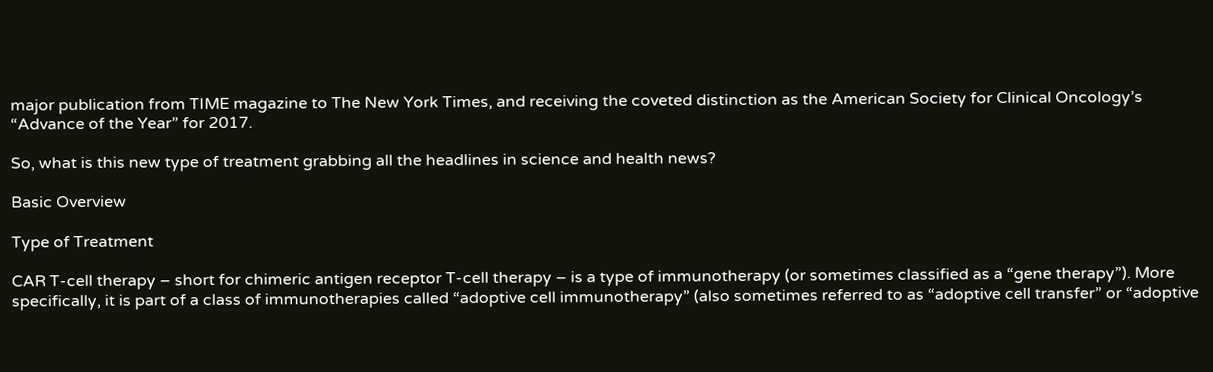major publication from TIME magazine to The New York Times, and receiving the coveted distinction as the American Society for Clinical Oncology’s “Advance of the Year” for 2017.

So, what is this new type of treatment grabbing all the headlines in science and health news?

Basic Overview

Type of Treatment

CAR T-cell therapy – short for chimeric antigen receptor T-cell therapy – is a type of immunotherapy (or sometimes classified as a “gene therapy”). More specifically, it is part of a class of immunotherapies called “adoptive cell immunotherapy” (also sometimes referred to as “adoptive cell transfer” or “adoptive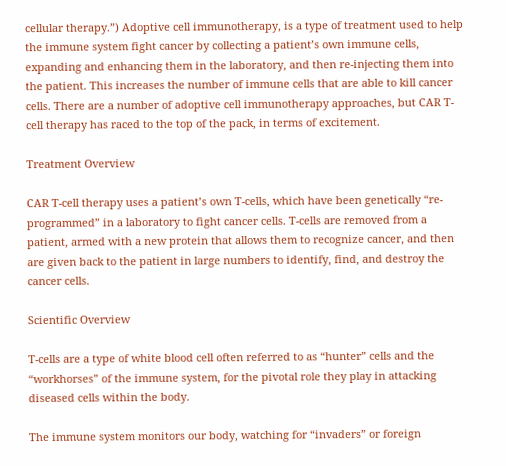cellular therapy.”) Adoptive cell immunotherapy, is a type of treatment used to help the immune system fight cancer by collecting a patient’s own immune cells, expanding and enhancing them in the laboratory, and then re-injecting them into the patient. This increases the number of immune cells that are able to kill cancer cells. There are a number of adoptive cell immunotherapy approaches, but CAR T-cell therapy has raced to the top of the pack, in terms of excitement.

Treatment Overview

CAR T-cell therapy uses a patient’s own T-cells, which have been genetically “re-programmed” in a laboratory to fight cancer cells. T-cells are removed from a patient, armed with a new protein that allows them to recognize cancer, and then are given back to the patient in large numbers to identify, find, and destroy the cancer cells.

Scientific Overview

T-cells are a type of white blood cell often referred to as “hunter” cells and the “workhorses” of the immune system, for the pivotal role they play in attacking diseased cells within the body.

The immune system monitors our body, watching for “invaders” or foreign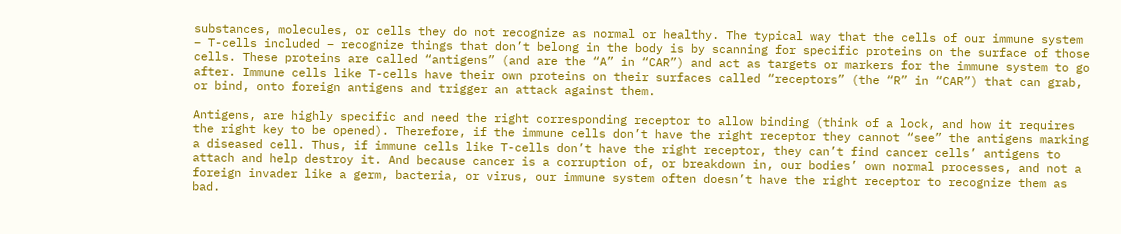substances, molecules, or cells they do not recognize as normal or healthy. The typical way that the cells of our immune system – T-cells included – recognize things that don’t belong in the body is by scanning for specific proteins on the surface of those cells. These proteins are called “antigens” (and are the “A” in “CAR”) and act as targets or markers for the immune system to go after. Immune cells like T-cells have their own proteins on their surfaces called “receptors” (the “R” in “CAR”) that can grab, or bind, onto foreign antigens and trigger an attack against them.

Antigens, are highly specific and need the right corresponding receptor to allow binding (think of a lock, and how it requires the right key to be opened). Therefore, if the immune cells don’t have the right receptor they cannot “see” the antigens marking a diseased cell. Thus, if immune cells like T-cells don’t have the right receptor, they can’t find cancer cells’ antigens to attach and help destroy it. And because cancer is a corruption of, or breakdown in, our bodies’ own normal processes, and not a foreign invader like a germ, bacteria, or virus, our immune system often doesn’t have the right receptor to recognize them as bad.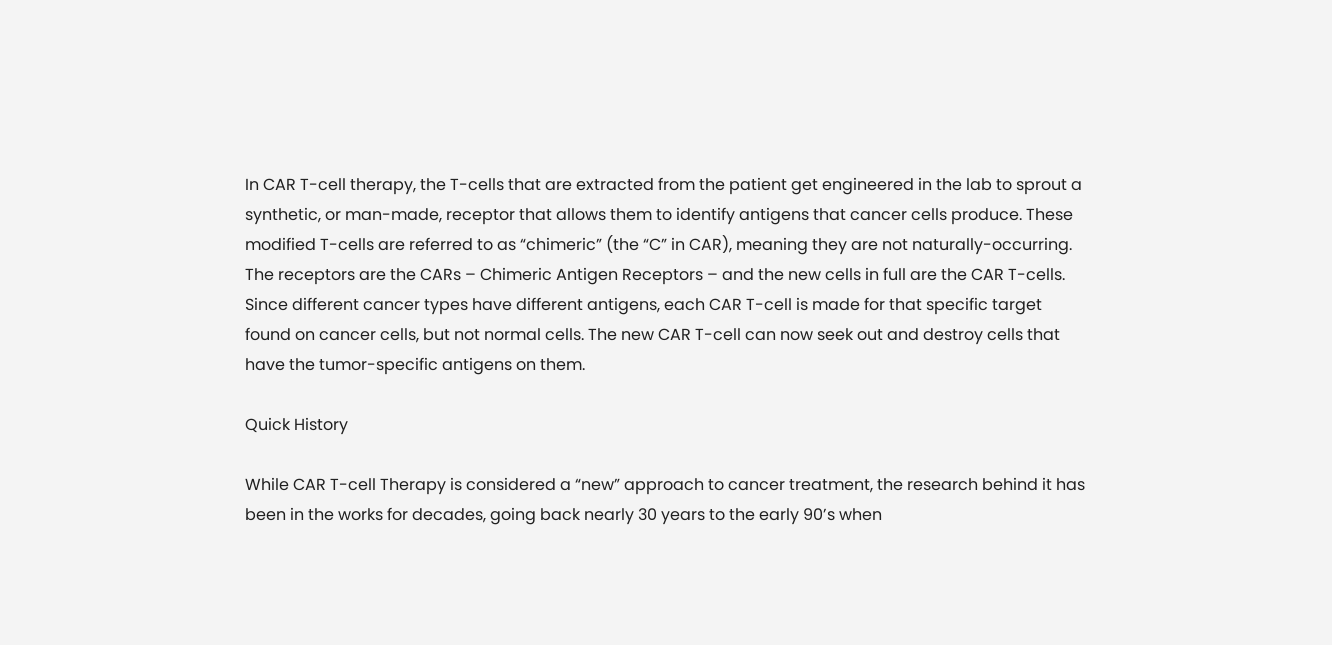In CAR T-cell therapy, the T-cells that are extracted from the patient get engineered in the lab to sprout a synthetic, or man-made, receptor that allows them to identify antigens that cancer cells produce. These modified T-cells are referred to as “chimeric” (the “C” in CAR), meaning they are not naturally-occurring. The receptors are the CARs – Chimeric Antigen Receptors – and the new cells in full are the CAR T-cells. Since different cancer types have different antigens, each CAR T-cell is made for that specific target found on cancer cells, but not normal cells. The new CAR T-cell can now seek out and destroy cells that have the tumor-specific antigens on them.

Quick History

While CAR T-cell Therapy is considered a “new” approach to cancer treatment, the research behind it has been in the works for decades, going back nearly 30 years to the early 90’s when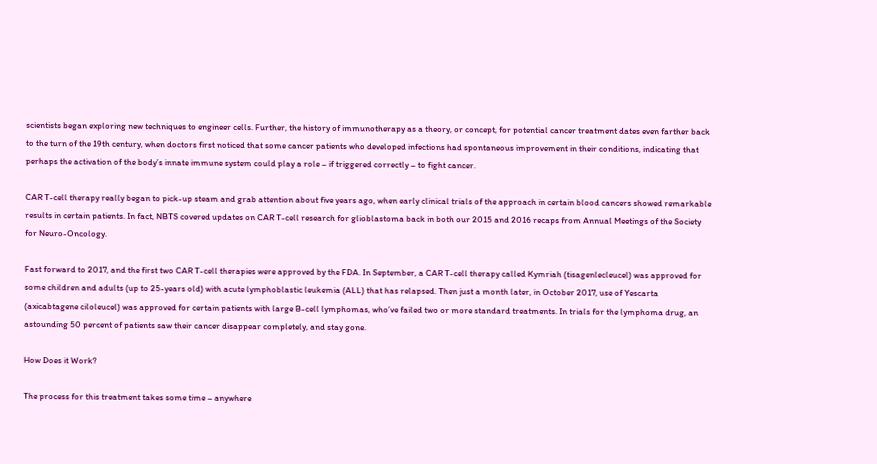scientists began exploring new techniques to engineer cells. Further, the history of immunotherapy as a theory, or concept, for potential cancer treatment dates even farther back to the turn of the 19th century, when doctors first noticed that some cancer patients who developed infections had spontaneous improvement in their conditions, indicating that perhaps the activation of the body’s innate immune system could play a role – if triggered correctly – to fight cancer.

CAR T-cell therapy really began to pick-up steam and grab attention about five years ago, when early clinical trials of the approach in certain blood cancers showed remarkable results in certain patients. In fact, NBTS covered updates on CAR T-cell research for glioblastoma back in both our 2015 and 2016 recaps from Annual Meetings of the Society for Neuro-Oncology.

Fast forward to 2017, and the first two CAR T-cell therapies were approved by the FDA. In September, a CAR T-cell therapy called Kymriah (tisagenlecleucel) was approved for some children and adults (up to 25-years old) with acute lymphoblastic leukemia (ALL) that has relapsed. Then just a month later, in October 2017, use of Yescarta (axicabtagene ciloleucel) was approved for certain patients with large B-cell lymphomas, who’ve failed two or more standard treatments. In trials for the lymphoma drug, an astounding 50 percent of patients saw their cancer disappear completely, and stay gone.

How Does it Work?

The process for this treatment takes some time – anywhere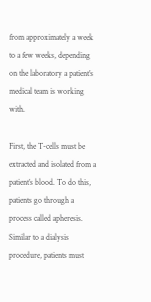from approximately a week to a few weeks, depending on the laboratory a patient’s medical team is working with.

First, the T-cells must be extracted and isolated from a patient’s blood. To do this, patients go through a process called apheresis. Similar to a dialysis procedure, patients must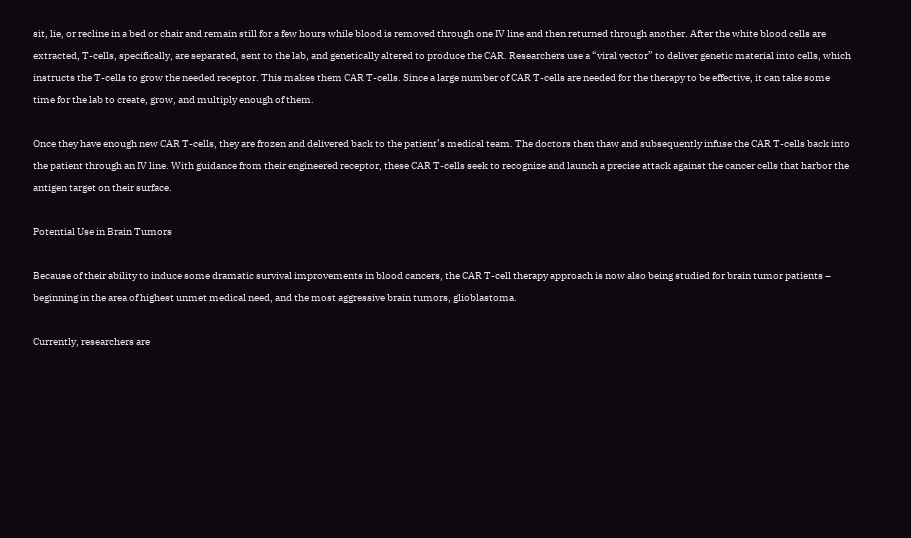sit, lie, or recline in a bed or chair and remain still for a few hours while blood is removed through one IV line and then returned through another. After the white blood cells are extracted, T-cells, specifically, are separated, sent to the lab, and genetically altered to produce the CAR. Researchers use a “viral vector” to deliver genetic material into cells, which instructs the T-cells to grow the needed receptor. This makes them CAR T-cells. Since a large number of CAR T-cells are needed for the therapy to be effective, it can take some time for the lab to create, grow, and multiply enough of them.

Once they have enough new CAR T-cells, they are frozen and delivered back to the patient’s medical team. The doctors then thaw and subsequently infuse the CAR T-cells back into the patient through an IV line. With guidance from their engineered receptor, these CAR T-cells seek to recognize and launch a precise attack against the cancer cells that harbor the antigen target on their surface.

Potential Use in Brain Tumors

Because of their ability to induce some dramatic survival improvements in blood cancers, the CAR T-cell therapy approach is now also being studied for brain tumor patients – beginning in the area of highest unmet medical need, and the most aggressive brain tumors, glioblastoma.

Currently, researchers are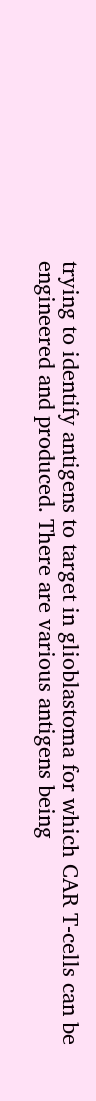trying to identify antigens to target in glioblastoma for which CAR T-cells can be engineered and produced. There are various antigens being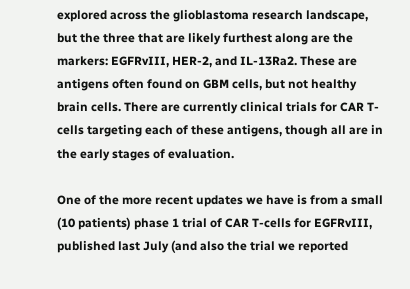explored across the glioblastoma research landscape, but the three that are likely furthest along are the markers: EGFRvIII, HER-2, and IL-13Ra2. These are antigens often found on GBM cells, but not healthy brain cells. There are currently clinical trials for CAR T-cells targeting each of these antigens, though all are in the early stages of evaluation.

One of the more recent updates we have is from a small (10 patients) phase 1 trial of CAR T-cells for EGFRvIII, published last July (and also the trial we reported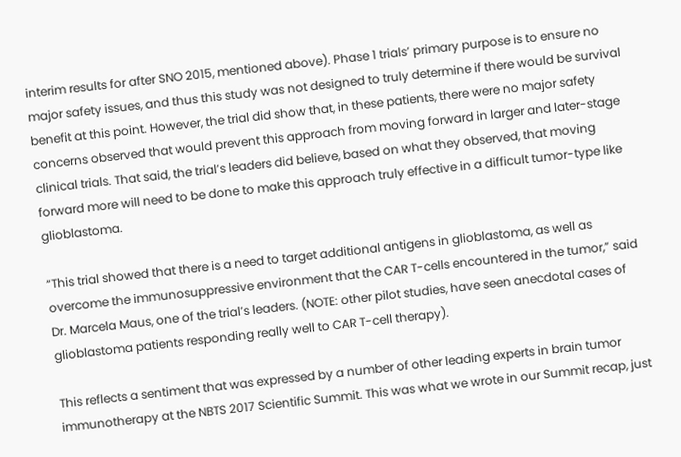interim results for after SNO 2015, mentioned above). Phase 1 trials’ primary purpose is to ensure no major safety issues, and thus this study was not designed to truly determine if there would be survival benefit at this point. However, the trial did show that, in these patients, there were no major safety concerns observed that would prevent this approach from moving forward in larger and later-stage clinical trials. That said, the trial’s leaders did believe, based on what they observed, that moving forward more will need to be done to make this approach truly effective in a difficult tumor-type like glioblastoma.

“This trial showed that there is a need to target additional antigens in glioblastoma, as well as overcome the immunosuppressive environment that the CAR T-cells encountered in the tumor,” said Dr. Marcela Maus, one of the trial’s leaders. (NOTE: other pilot studies, have seen anecdotal cases of glioblastoma patients responding really well to CAR T-cell therapy).

This reflects a sentiment that was expressed by a number of other leading experts in brain tumor immunotherapy at the NBTS 2017 Scientific Summit. This was what we wrote in our Summit recap, just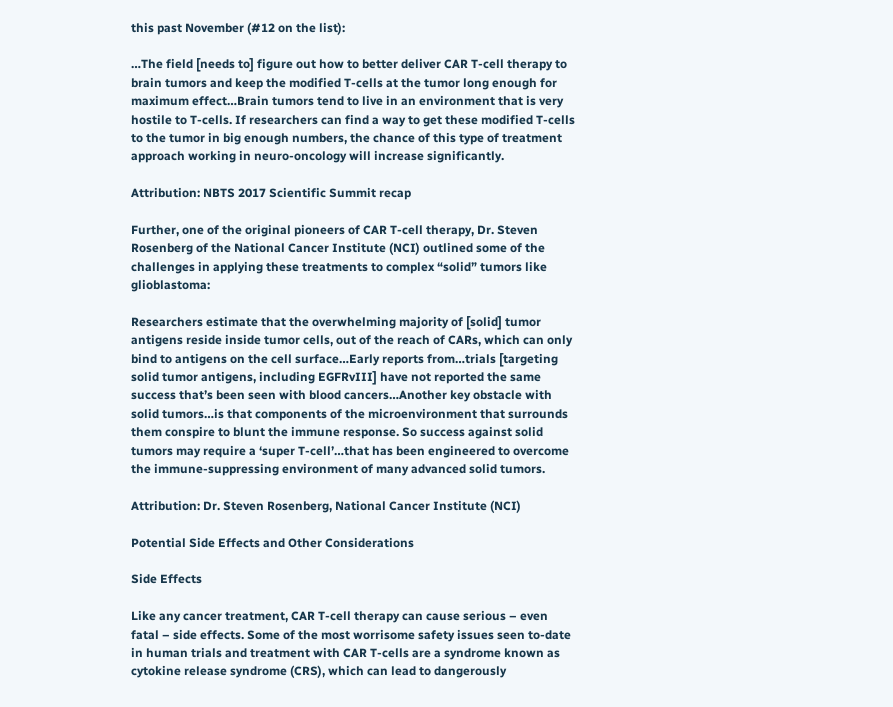this past November (#12 on the list):

…The field [needs to] figure out how to better deliver CAR T-cell therapy to brain tumors and keep the modified T-cells at the tumor long enough for maximum effect…Brain tumors tend to live in an environment that is very hostile to T-cells. If researchers can find a way to get these modified T-cells to the tumor in big enough numbers, the chance of this type of treatment approach working in neuro-oncology will increase significantly.

Attribution: NBTS 2017 Scientific Summit recap

Further, one of the original pioneers of CAR T-cell therapy, Dr. Steven Rosenberg of the National Cancer Institute (NCI) outlined some of the challenges in applying these treatments to complex “solid” tumors like glioblastoma:

Researchers estimate that the overwhelming majority of [solid] tumor antigens reside inside tumor cells, out of the reach of CARs, which can only bind to antigens on the cell surface…Early reports from…trials [targeting solid tumor antigens, including EGFRvIII] have not reported the same success that’s been seen with blood cancers…Another key obstacle with solid tumors…is that components of the microenvironment that surrounds them conspire to blunt the immune response. So success against solid tumors may require a ‘super T-cell’…that has been engineered to overcome the immune-suppressing environment of many advanced solid tumors.

Attribution: Dr. Steven Rosenberg, National Cancer Institute (NCI)

Potential Side Effects and Other Considerations

Side Effects

Like any cancer treatment, CAR T-cell therapy can cause serious – even fatal – side effects. Some of the most worrisome safety issues seen to-date in human trials and treatment with CAR T-cells are a syndrome known as cytokine release syndrome (CRS), which can lead to dangerously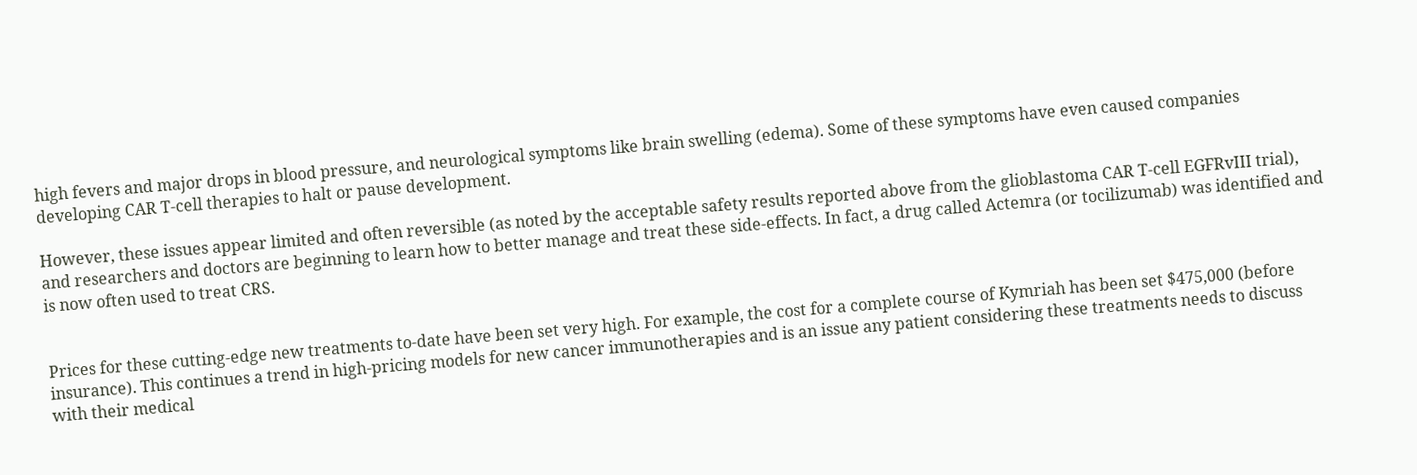high fevers and major drops in blood pressure, and neurological symptoms like brain swelling (edema). Some of these symptoms have even caused companies developing CAR T-cell therapies to halt or pause development.

However, these issues appear limited and often reversible (as noted by the acceptable safety results reported above from the glioblastoma CAR T-cell EGFRvIII trial), and researchers and doctors are beginning to learn how to better manage and treat these side-effects. In fact, a drug called Actemra (or tocilizumab) was identified and is now often used to treat CRS.


Prices for these cutting-edge new treatments to-date have been set very high. For example, the cost for a complete course of Kymriah has been set $475,000 (before insurance). This continues a trend in high-pricing models for new cancer immunotherapies and is an issue any patient considering these treatments needs to discuss with their medical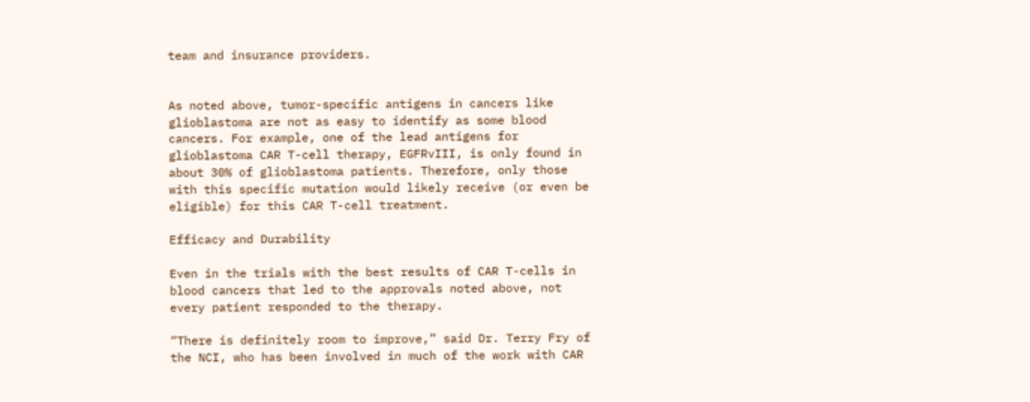team and insurance providers.


As noted above, tumor-specific antigens in cancers like glioblastoma are not as easy to identify as some blood cancers. For example, one of the lead antigens for glioblastoma CAR T-cell therapy, EGFRvIII, is only found in about 30% of glioblastoma patients. Therefore, only those with this specific mutation would likely receive (or even be eligible) for this CAR T-cell treatment.

Efficacy and Durability

Even in the trials with the best results of CAR T-cells in blood cancers that led to the approvals noted above, not every patient responded to the therapy.

“There is definitely room to improve,” said Dr. Terry Fry of the NCI, who has been involved in much of the work with CAR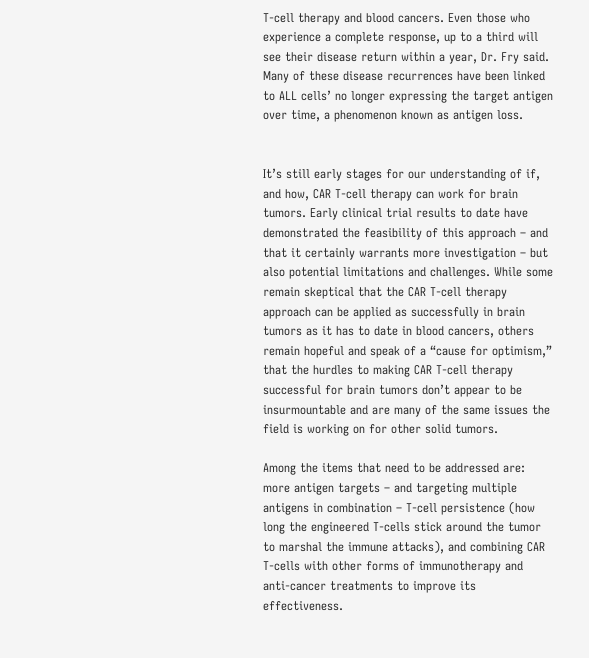T-cell therapy and blood cancers. Even those who experience a complete response, up to a third will see their disease return within a year, Dr. Fry said. Many of these disease recurrences have been linked to ALL cells’ no longer expressing the target antigen over time, a phenomenon known as antigen loss.


It’s still early stages for our understanding of if, and how, CAR T-cell therapy can work for brain tumors. Early clinical trial results to date have demonstrated the feasibility of this approach – and that it certainly warrants more investigation – but also potential limitations and challenges. While some remain skeptical that the CAR T-cell therapy approach can be applied as successfully in brain tumors as it has to date in blood cancers, others remain hopeful and speak of a “cause for optimism,” that the hurdles to making CAR T-cell therapy successful for brain tumors don’t appear to be insurmountable and are many of the same issues the field is working on for other solid tumors.

Among the items that need to be addressed are: more antigen targets – and targeting multiple antigens in combination – T-cell persistence (how long the engineered T-cells stick around the tumor to marshal the immune attacks), and combining CAR T-cells with other forms of immunotherapy and anti-cancer treatments to improve its effectiveness.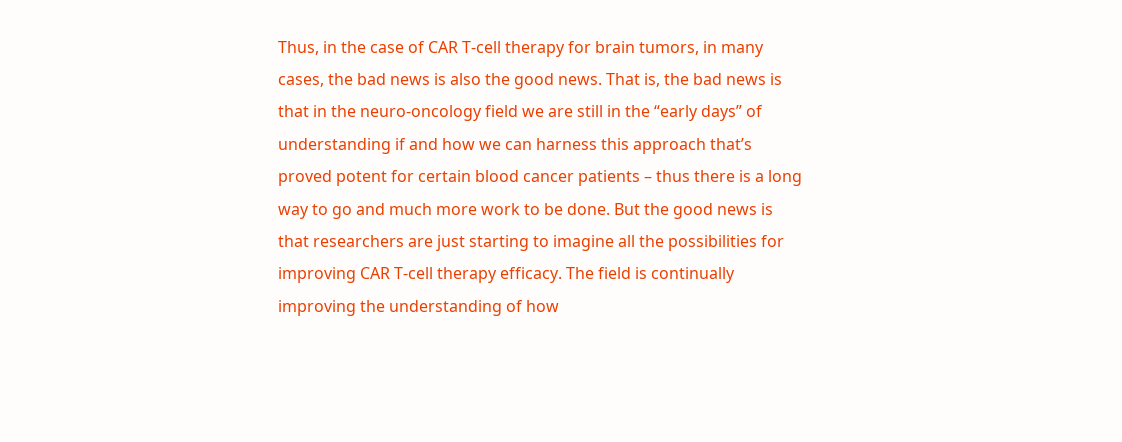Thus, in the case of CAR T-cell therapy for brain tumors, in many cases, the bad news is also the good news. That is, the bad news is that in the neuro-oncology field we are still in the “early days” of understanding if and how we can harness this approach that’s proved potent for certain blood cancer patients – thus there is a long way to go and much more work to be done. But the good news is that researchers are just starting to imagine all the possibilities for improving CAR T-cell therapy efficacy. The field is continually improving the understanding of how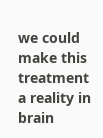we could make this treatment a reality in brain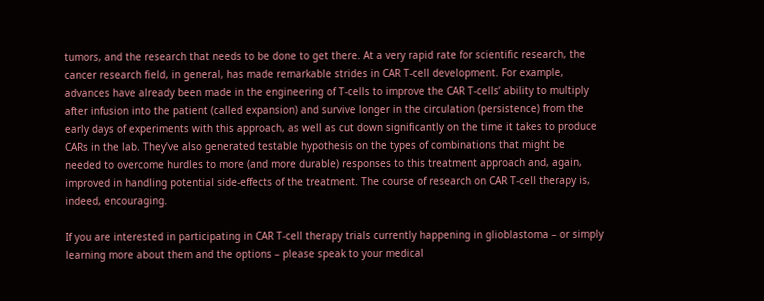tumors, and the research that needs to be done to get there. At a very rapid rate for scientific research, the cancer research field, in general, has made remarkable strides in CAR T-cell development. For example, advances have already been made in the engineering of T-cells to improve the CAR T-cells’ ability to multiply after infusion into the patient (called expansion) and survive longer in the circulation (persistence) from the early days of experiments with this approach, as well as cut down significantly on the time it takes to produce CARs in the lab. They’ve also generated testable hypothesis on the types of combinations that might be needed to overcome hurdles to more (and more durable) responses to this treatment approach and, again, improved in handling potential side-effects of the treatment. The course of research on CAR T-cell therapy is, indeed, encouraging.

If you are interested in participating in CAR T-cell therapy trials currently happening in glioblastoma – or simply learning more about them and the options – please speak to your medical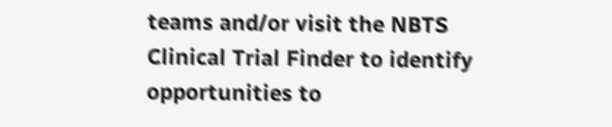teams and/or visit the NBTS Clinical Trial Finder to identify opportunities to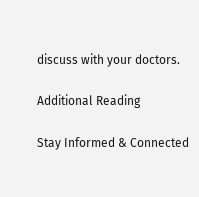discuss with your doctors.

Additional Reading

Stay Informed & Connected